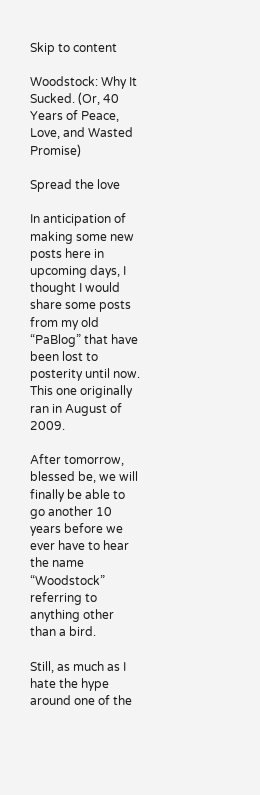Skip to content

Woodstock: Why It Sucked. (Or, 40 Years of Peace, Love, and Wasted Promise)

Spread the love

In anticipation of making some new posts here in upcoming days, I thought I would share some posts from my old “PaBlog” that have been lost to posterity until now. This one originally ran in August of 2009.

After tomorrow, blessed be, we will finally be able to go another 10 years before we ever have to hear the name “Woodstock” referring to anything other than a bird.

Still, as much as I hate the hype around one of the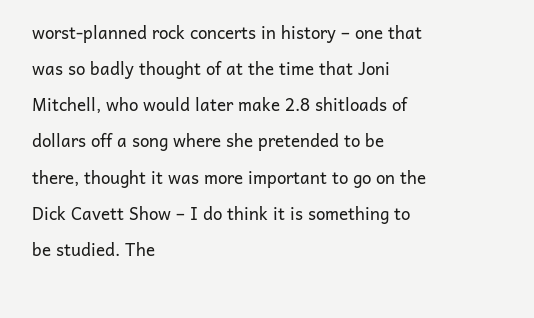worst-planned rock concerts in history – one that was so badly thought of at the time that Joni Mitchell, who would later make 2.8 shitloads of dollars off a song where she pretended to be there, thought it was more important to go on the Dick Cavett Show – I do think it is something to be studied. The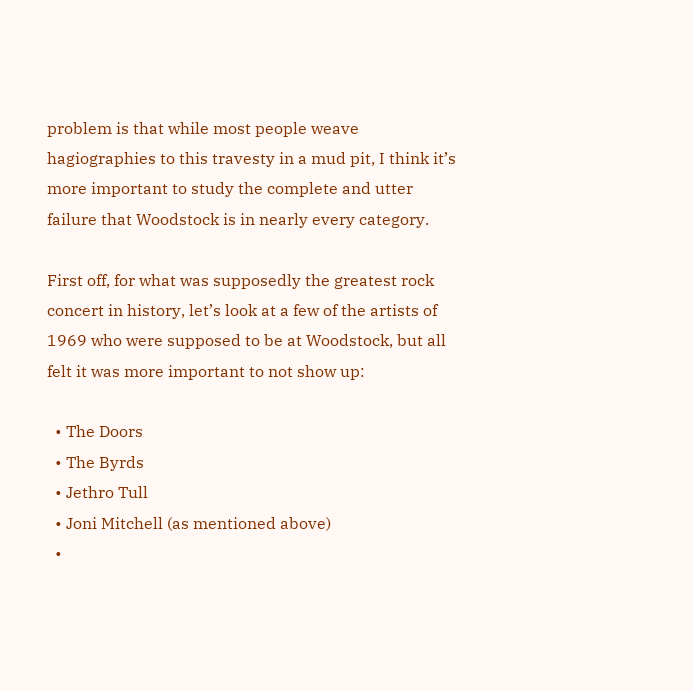problem is that while most people weave hagiographies to this travesty in a mud pit, I think it’s more important to study the complete and utter failure that Woodstock is in nearly every category.

First off, for what was supposedly the greatest rock concert in history, let’s look at a few of the artists of 1969 who were supposed to be at Woodstock, but all felt it was more important to not show up:

  • The Doors
  • The Byrds
  • Jethro Tull
  • Joni Mitchell (as mentioned above)
  •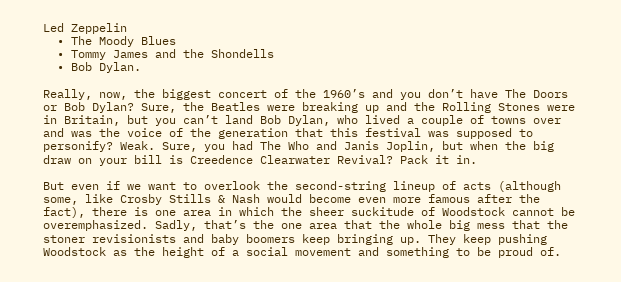Led Zeppelin
  • The Moody Blues
  • Tommy James and the Shondells
  • Bob Dylan.

Really, now, the biggest concert of the 1960’s and you don’t have The Doors or Bob Dylan? Sure, the Beatles were breaking up and the Rolling Stones were in Britain, but you can’t land Bob Dylan, who lived a couple of towns over and was the voice of the generation that this festival was supposed to personify? Weak. Sure, you had The Who and Janis Joplin, but when the big draw on your bill is Creedence Clearwater Revival? Pack it in.

But even if we want to overlook the second-string lineup of acts (although some, like Crosby Stills & Nash would become even more famous after the fact), there is one area in which the sheer suckitude of Woodstock cannot be overemphasized. Sadly, that’s the one area that the whole big mess that the stoner revisionists and baby boomers keep bringing up. They keep pushing Woodstock as the height of a social movement and something to be proud of.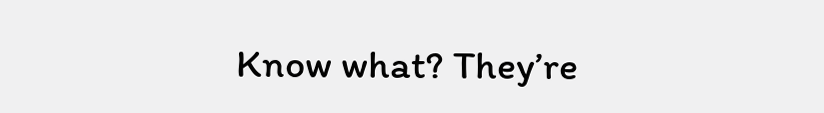Know what? They’re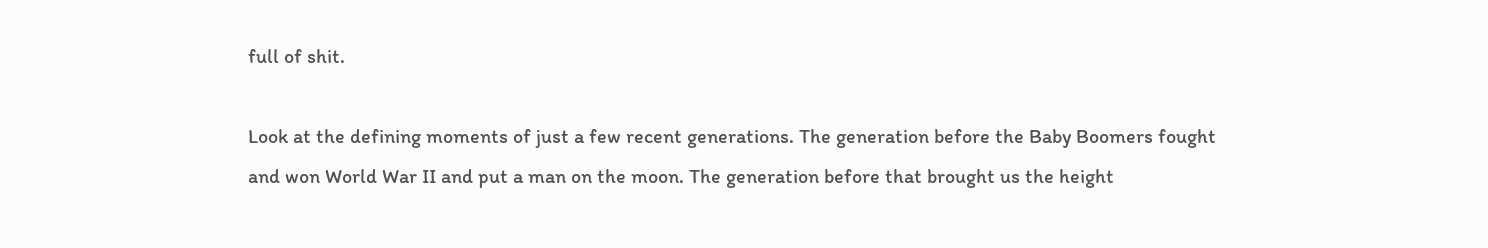full of shit.

Look at the defining moments of just a few recent generations. The generation before the Baby Boomers fought and won World War II and put a man on the moon. The generation before that brought us the height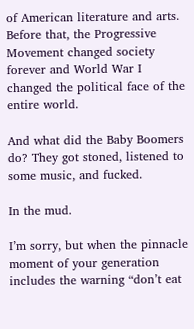of American literature and arts. Before that, the Progressive Movement changed society forever and World War I changed the political face of the entire world.

And what did the Baby Boomers do? They got stoned, listened to some music, and fucked.

In the mud.

I’m sorry, but when the pinnacle moment of your generation includes the warning “don’t eat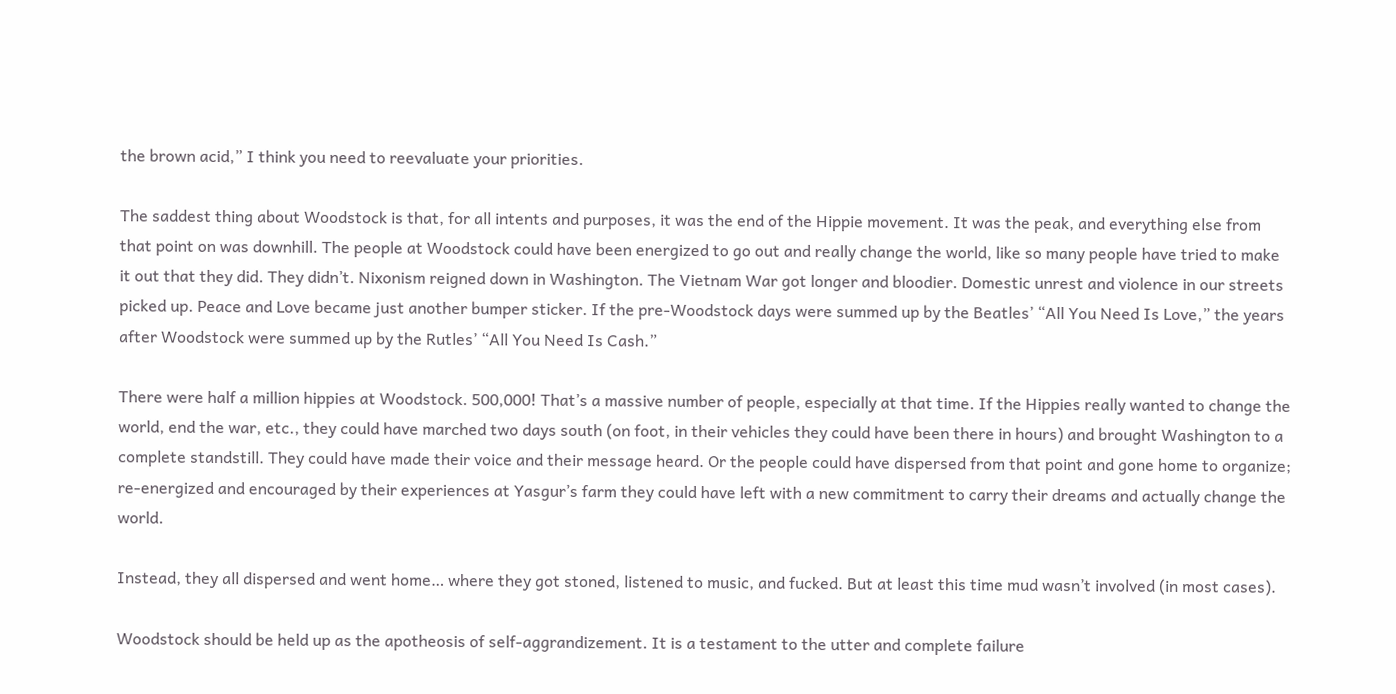the brown acid,” I think you need to reevaluate your priorities.

The saddest thing about Woodstock is that, for all intents and purposes, it was the end of the Hippie movement. It was the peak, and everything else from that point on was downhill. The people at Woodstock could have been energized to go out and really change the world, like so many people have tried to make it out that they did. They didn’t. Nixonism reigned down in Washington. The Vietnam War got longer and bloodier. Domestic unrest and violence in our streets picked up. Peace and Love became just another bumper sticker. If the pre-Woodstock days were summed up by the Beatles’ “All You Need Is Love,” the years after Woodstock were summed up by the Rutles’ “All You Need Is Cash.”

There were half a million hippies at Woodstock. 500,000! That’s a massive number of people, especially at that time. If the Hippies really wanted to change the world, end the war, etc., they could have marched two days south (on foot, in their vehicles they could have been there in hours) and brought Washington to a complete standstill. They could have made their voice and their message heard. Or the people could have dispersed from that point and gone home to organize; re-energized and encouraged by their experiences at Yasgur’s farm they could have left with a new commitment to carry their dreams and actually change the world.

Instead, they all dispersed and went home… where they got stoned, listened to music, and fucked. But at least this time mud wasn’t involved (in most cases).

Woodstock should be held up as the apotheosis of self-aggrandizement. It is a testament to the utter and complete failure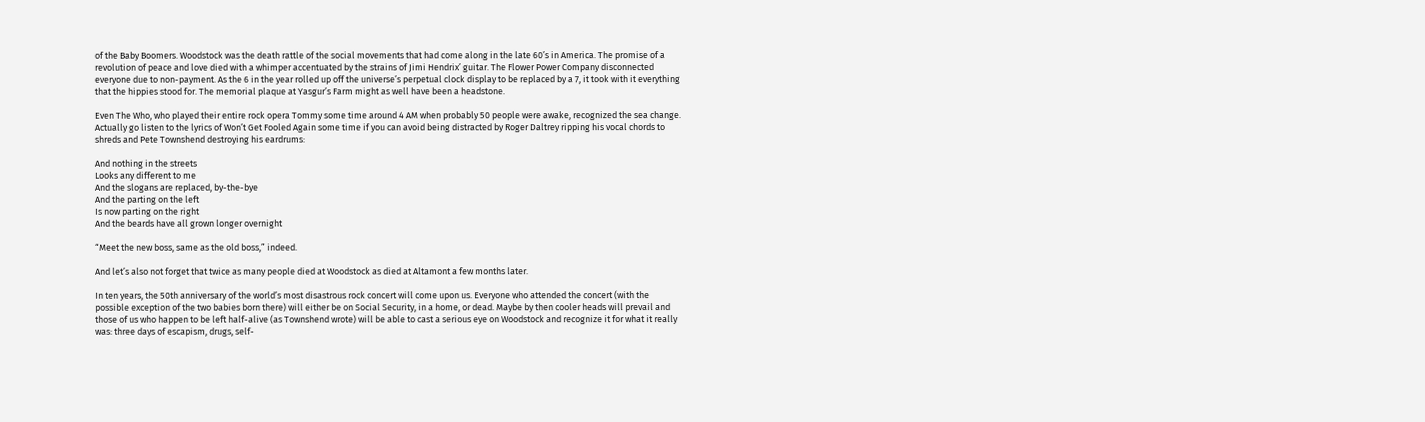of the Baby Boomers. Woodstock was the death rattle of the social movements that had come along in the late 60’s in America. The promise of a revolution of peace and love died with a whimper accentuated by the strains of Jimi Hendrix’ guitar. The Flower Power Company disconnected everyone due to non-payment. As the 6 in the year rolled up off the universe’s perpetual clock display to be replaced by a 7, it took with it everything that the hippies stood for. The memorial plaque at Yasgur’s Farm might as well have been a headstone.

Even The Who, who played their entire rock opera Tommy some time around 4 AM when probably 50 people were awake, recognized the sea change. Actually go listen to the lyrics of Won’t Get Fooled Again some time if you can avoid being distracted by Roger Daltrey ripping his vocal chords to shreds and Pete Townshend destroying his eardrums:

And nothing in the streets
Looks any different to me
And the slogans are replaced, by-the-bye
And the parting on the left
Is now parting on the right
And the beards have all grown longer overnight

“Meet the new boss, same as the old boss,” indeed.

And let’s also not forget that twice as many people died at Woodstock as died at Altamont a few months later.

In ten years, the 50th anniversary of the world’s most disastrous rock concert will come upon us. Everyone who attended the concert (with the possible exception of the two babies born there) will either be on Social Security, in a home, or dead. Maybe by then cooler heads will prevail and those of us who happen to be left half-alive (as Townshend wrote) will be able to cast a serious eye on Woodstock and recognize it for what it really was: three days of escapism, drugs, self-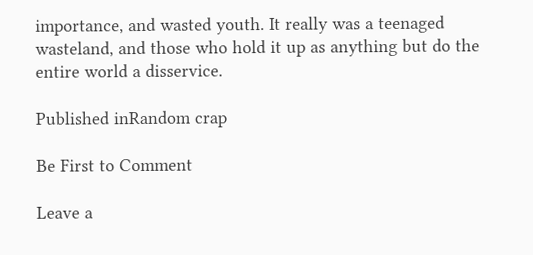importance, and wasted youth. It really was a teenaged wasteland, and those who hold it up as anything but do the entire world a disservice.

Published inRandom crap

Be First to Comment

Leave a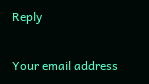Reply

Your email address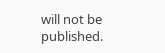will not be published.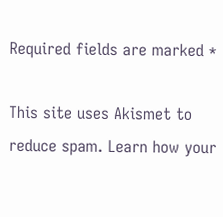Required fields are marked *

This site uses Akismet to reduce spam. Learn how your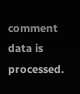comment data is processed.